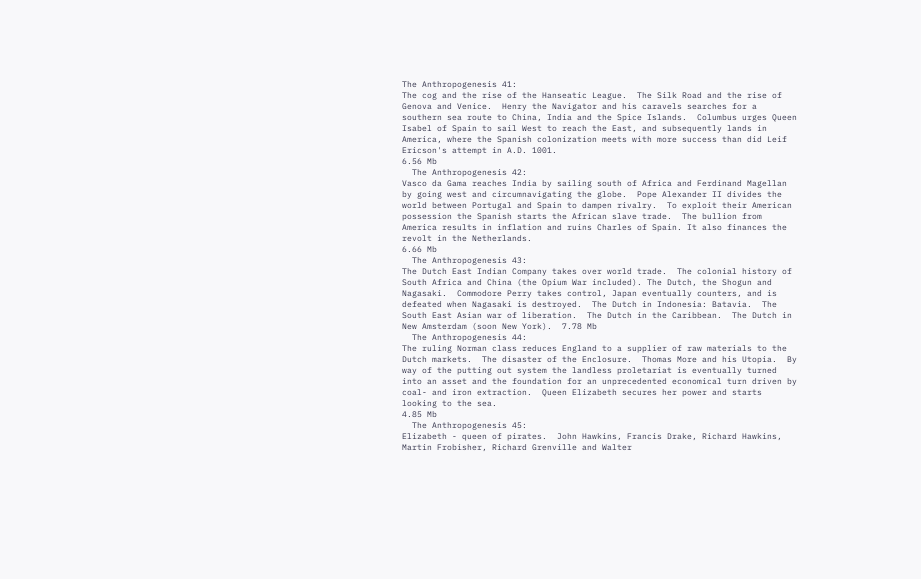The Anthropogenesis 41:
The cog and the rise of the Hanseatic League.  The Silk Road and the rise of Genova and Venice.  Henry the Navigator and his caravels searches for a southern sea route to China, India and the Spice Islands.  Columbus urges Queen Isabel of Spain to sail West to reach the East, and subsequently lands in America, where the Spanish colonization meets with more success than did Leif Ericson's attempt in A.D. 1001.
6.56 Mb
  The Anthropogenesis 42:
Vasco da Gama reaches India by sailing south of Africa and Ferdinand Magellan  by going west and circumnavigating the globe.  Pope Alexander II divides the world between Portugal and Spain to dampen rivalry.  To exploit their American possession the Spanish starts the African slave trade.  The bullion from America results in inflation and ruins Charles of Spain. It also finances the revolt in the Netherlands.
6.66 Mb
  The Anthropogenesis 43:
The Dutch East Indian Company takes over world trade.  The colonial history of South Africa and China (the Opium War included). The Dutch, the Shogun and Nagasaki.  Commodore Perry takes control, Japan eventually counters, and is defeated when Nagasaki is destroyed.  The Dutch in Indonesia: Batavia.  The South East Asian war of liberation.  The Dutch in the Caribbean.  The Dutch in New Amsterdam (soon New York).  7.78 Mb
  The Anthropogenesis 44:
The ruling Norman class reduces England to a supplier of raw materials to the Dutch markets.  The disaster of the Enclosure.  Thomas More and his Utopia.  By way of the putting out system the landless proletariat is eventually turned into an asset and the foundation for an unprecedented economical turn driven by coal- and iron extraction.  Queen Elizabeth secures her power and starts looking to the sea.
4.85 Mb
  The Anthropogenesis 45:
Elizabeth - queen of pirates.  John Hawkins, Francis Drake, Richard Hawkins, Martin Frobisher, Richard Grenville and Walter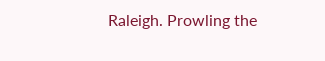Raleigh. Prowling the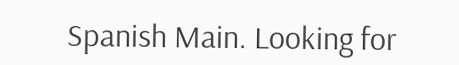Spanish Main. Looking for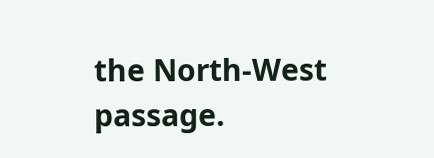the North-West passage.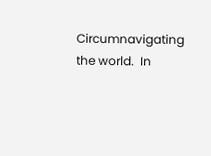Circumnavigating the world.  In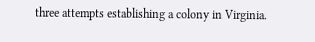three attempts establishing a colony in Virginia.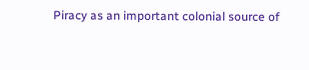Piracy as an important colonial source of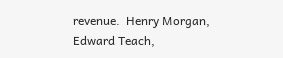revenue.  Henry Morgan, Edward Teach,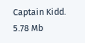Captain Kidd.
5.78 Mb